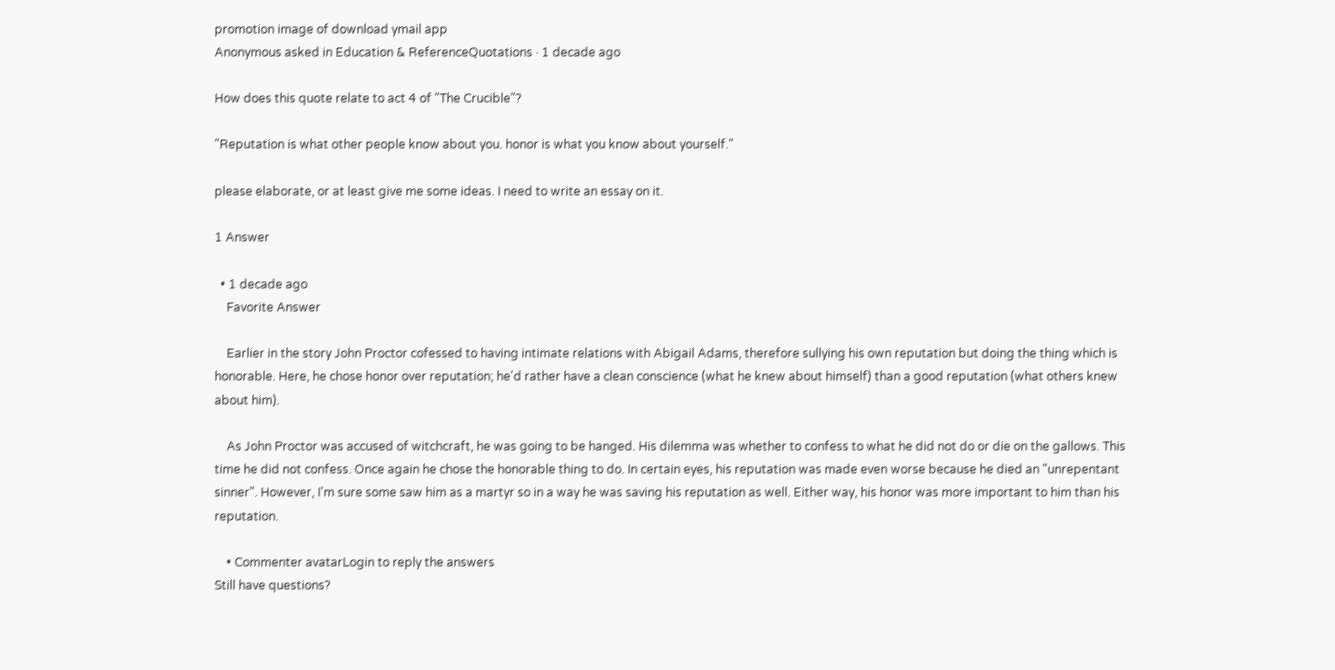promotion image of download ymail app
Anonymous asked in Education & ReferenceQuotations · 1 decade ago

How does this quote relate to act 4 of "The Crucible"?

"Reputation is what other people know about you. honor is what you know about yourself."

please elaborate, or at least give me some ideas. I need to write an essay on it.

1 Answer

  • 1 decade ago
    Favorite Answer

    Earlier in the story John Proctor cofessed to having intimate relations with Abigail Adams, therefore sullying his own reputation but doing the thing which is honorable. Here, he chose honor over reputation; he'd rather have a clean conscience (what he knew about himself) than a good reputation (what others knew about him).

    As John Proctor was accused of witchcraft, he was going to be hanged. His dilemma was whether to confess to what he did not do or die on the gallows. This time he did not confess. Once again he chose the honorable thing to do. In certain eyes, his reputation was made even worse because he died an "unrepentant sinner". However, I'm sure some saw him as a martyr so in a way he was saving his reputation as well. Either way, his honor was more important to him than his reputation.

    • Commenter avatarLogin to reply the answers
Still have questions?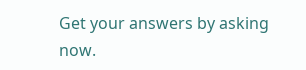Get your answers by asking now.